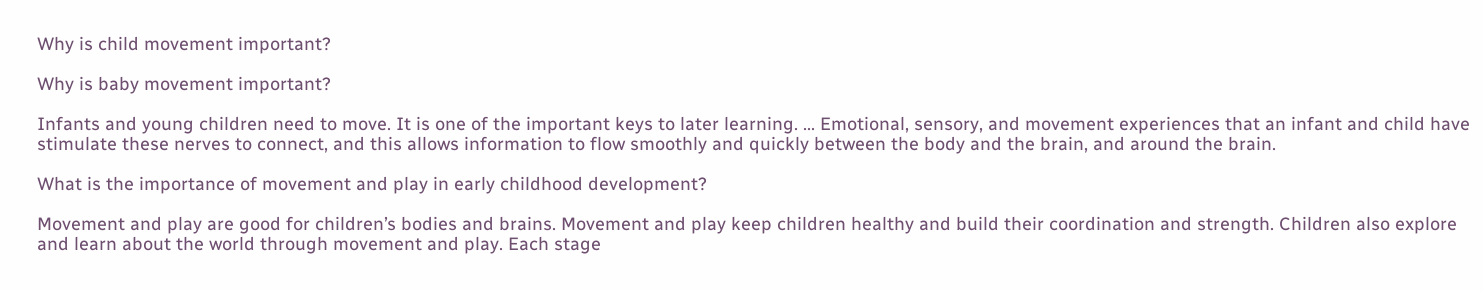Why is child movement important?

Why is baby movement important?

Infants and young children need to move. It is one of the important keys to later learning. … Emotional, sensory, and movement experiences that an infant and child have stimulate these nerves to connect, and this allows information to flow smoothly and quickly between the body and the brain, and around the brain.

What is the importance of movement and play in early childhood development?

Movement and play are good for children’s bodies and brains. Movement and play keep children healthy and build their coordination and strength. Children also explore and learn about the world through movement and play. Each stage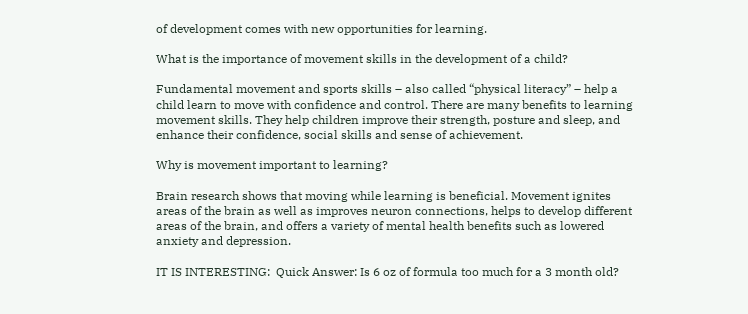of development comes with new opportunities for learning.

What is the importance of movement skills in the development of a child?

Fundamental movement and sports skills – also called “physical literacy” – help a child learn to move with confidence and control. There are many benefits to learning movement skills. They help children improve their strength, posture and sleep, and enhance their confidence, social skills and sense of achievement.

Why is movement important to learning?

Brain research shows that moving while learning is beneficial. Movement ignites areas of the brain as well as improves neuron connections, helps to develop different areas of the brain, and offers a variety of mental health benefits such as lowered anxiety and depression.

IT IS INTERESTING:  Quick Answer: Is 6 oz of formula too much for a 3 month old?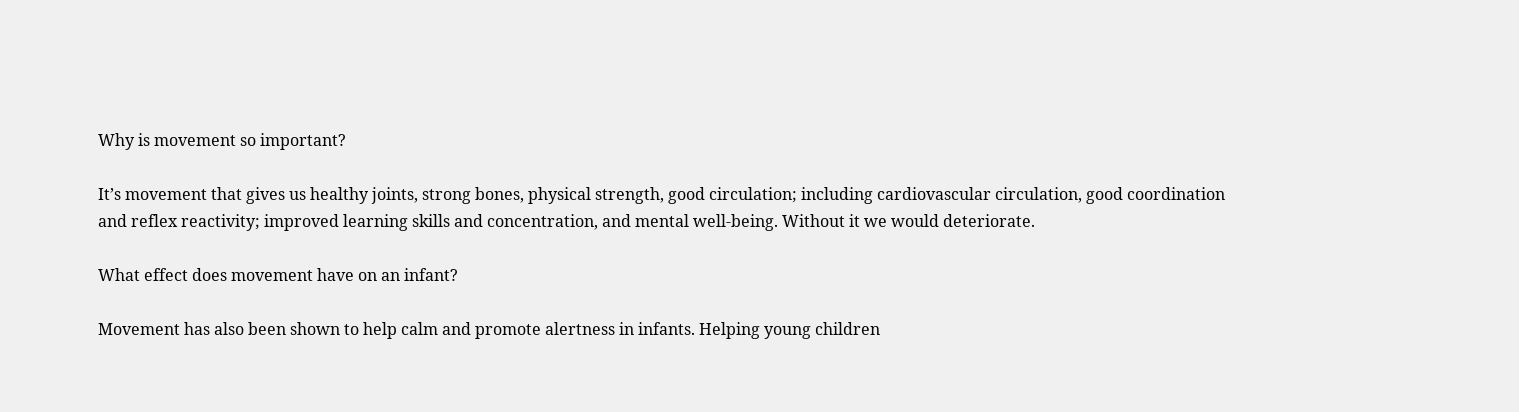Why is movement so important?

It’s movement that gives us healthy joints, strong bones, physical strength, good circulation; including cardiovascular circulation, good coordination and reflex reactivity; improved learning skills and concentration, and mental well-being. Without it we would deteriorate.

What effect does movement have on an infant?

Movement has also been shown to help calm and promote alertness in infants. Helping young children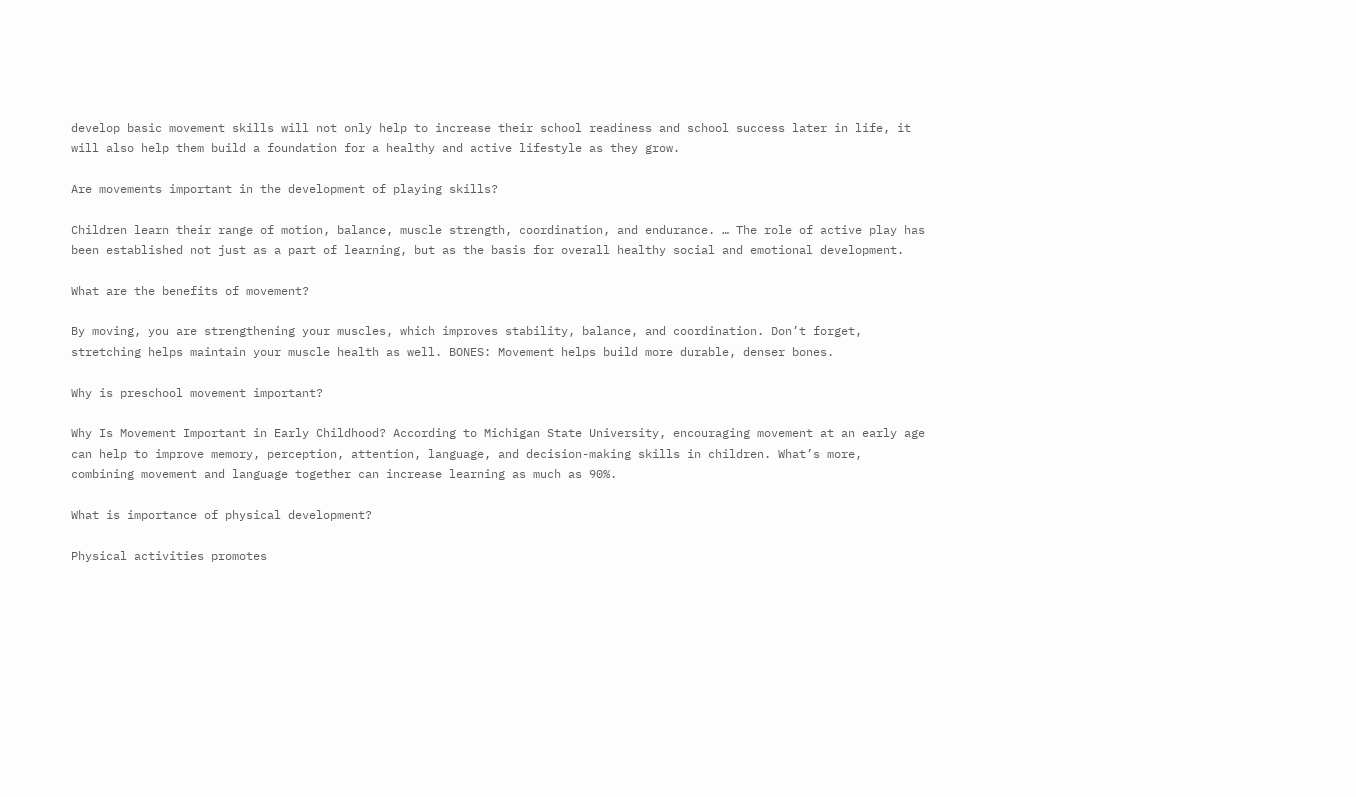develop basic movement skills will not only help to increase their school readiness and school success later in life, it will also help them build a foundation for a healthy and active lifestyle as they grow.

Are movements important in the development of playing skills?

Children learn their range of motion, balance, muscle strength, coordination, and endurance. … The role of active play has been established not just as a part of learning, but as the basis for overall healthy social and emotional development.

What are the benefits of movement?

By moving, you are strengthening your muscles, which improves stability, balance, and coordination. Don’t forget, stretching helps maintain your muscle health as well. BONES: Movement helps build more durable, denser bones.

Why is preschool movement important?

Why Is Movement Important in Early Childhood? According to Michigan State University, encouraging movement at an early age can help to improve memory, perception, attention, language, and decision-making skills in children. What’s more, combining movement and language together can increase learning as much as 90%.

What is importance of physical development?

Physical activities promotes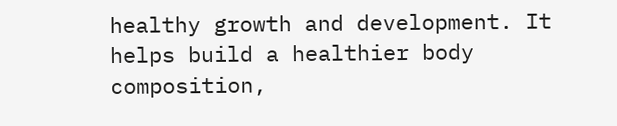healthy growth and development. It helps build a healthier body composition,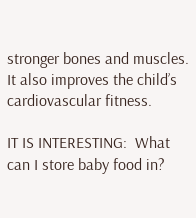stronger bones and muscles. It also improves the child’s cardiovascular fitness.

IT IS INTERESTING:  What can I store baby food in?